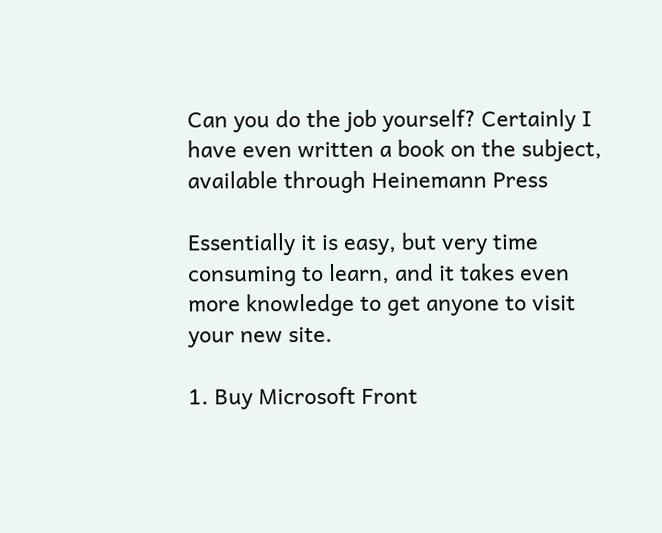Can you do the job yourself? Certainly I have even written a book on the subject, available through Heinemann Press

Essentially it is easy, but very time consuming to learn, and it takes even more knowledge to get anyone to visit your new site.

1. Buy Microsoft Front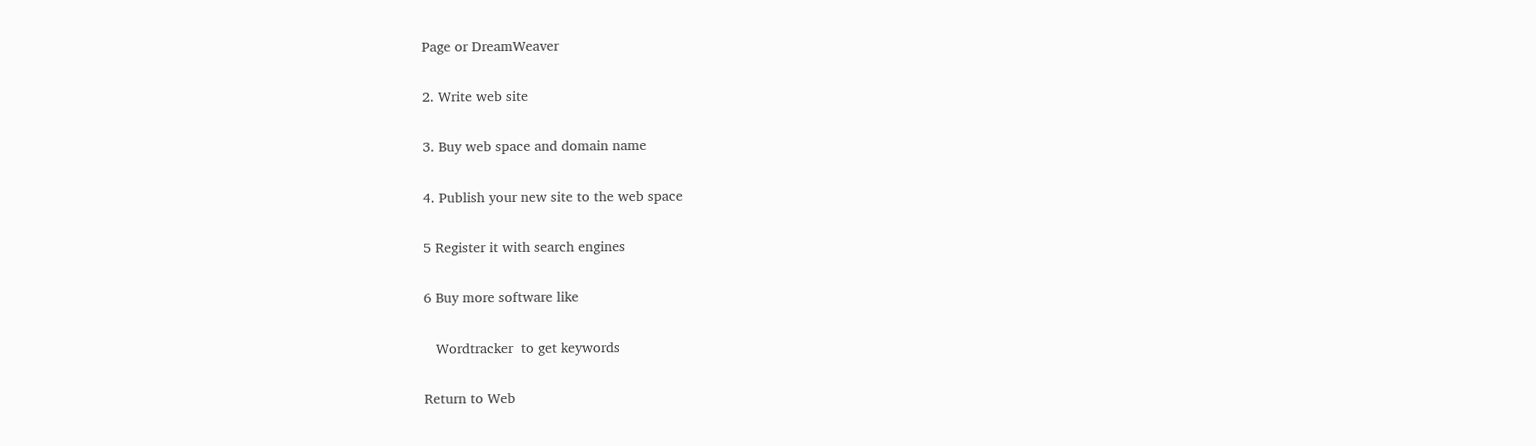Page or DreamWeaver

2. Write web site

3. Buy web space and domain name

4. Publish your new site to the web space

5 Register it with search engines

6 Buy more software like

   Wordtracker  to get keywords

Return to Web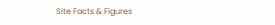Site Facts & Figures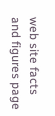web site facts and figures page